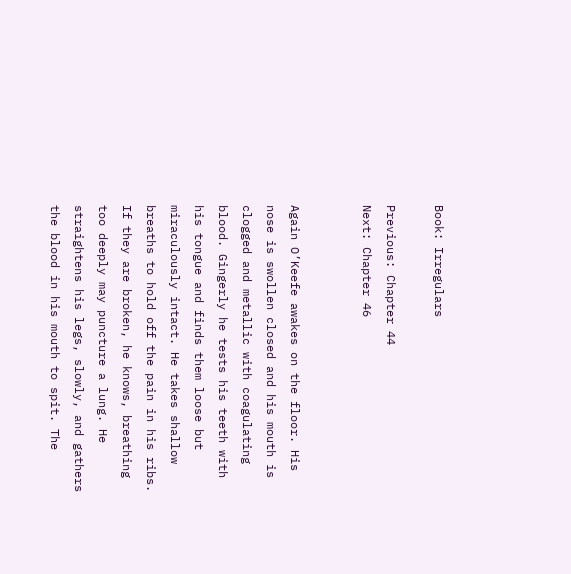Book: Irregulars

Previous: Chapter 44
Next: Chapter 46


Again O’Keefe awakes on the floor. His nose is swollen closed and his mouth is clogged and metallic with coagulating blood. Gingerly he tests his teeth with his tongue and finds them loose but miraculously intact. He takes shallow breaths to hold off the pain in his ribs. If they are broken, he knows, breathing too deeply may puncture a lung. He straightens his legs, slowly, and gathers the blood in his mouth to spit. The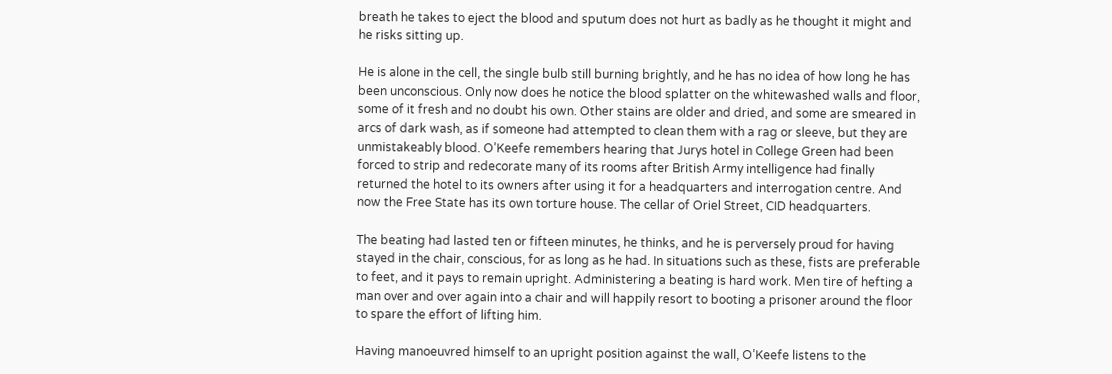breath he takes to eject the blood and sputum does not hurt as badly as he thought it might and he risks sitting up.

He is alone in the cell, the single bulb still burning brightly, and he has no idea of how long he has been unconscious. Only now does he notice the blood splatter on the whitewashed walls and floor, some of it fresh and no doubt his own. Other stains are older and dried, and some are smeared in arcs of dark wash, as if someone had attempted to clean them with a rag or sleeve, but they are unmistakeably blood. O’Keefe remembers hearing that Jurys hotel in College Green had been forced to strip and redecorate many of its rooms after British Army intelligence had finally returned the hotel to its owners after using it for a headquarters and interrogation centre. And now the Free State has its own torture house. The cellar of Oriel Street, CID headquarters.

The beating had lasted ten or fifteen minutes, he thinks, and he is perversely proud for having stayed in the chair, conscious, for as long as he had. In situations such as these, fists are preferable to feet, and it pays to remain upright. Administering a beating is hard work. Men tire of hefting a man over and over again into a chair and will happily resort to booting a prisoner around the floor to spare the effort of lifting him.

Having manoeuvred himself to an upright position against the wall, O’Keefe listens to the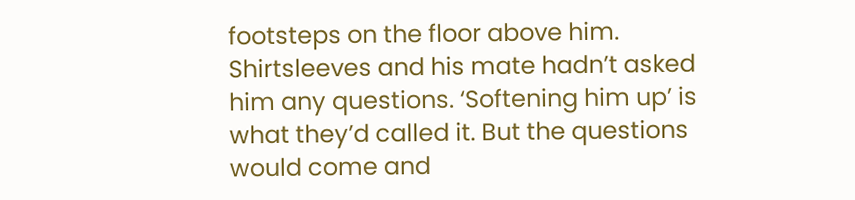footsteps on the floor above him. Shirtsleeves and his mate hadn’t asked him any questions. ‘Softening him up’ is what they’d called it. But the questions would come and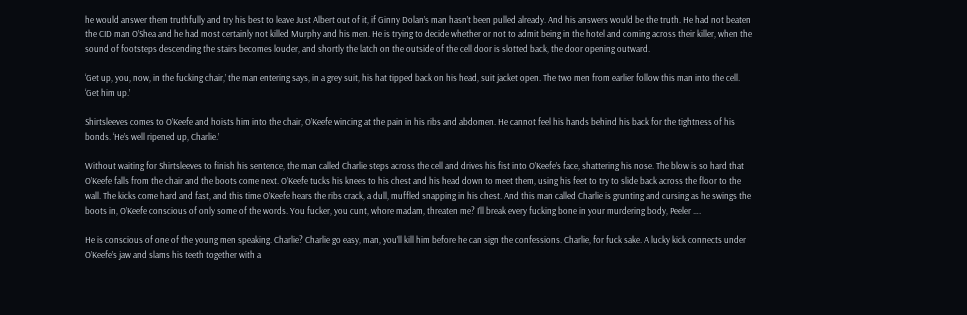he would answer them truthfully and try his best to leave Just Albert out of it, if Ginny Dolan’s man hasn’t been pulled already. And his answers would be the truth. He had not beaten the CID man O’Shea and he had most certainly not killed Murphy and his men. He is trying to decide whether or not to admit being in the hotel and coming across their killer, when the sound of footsteps descending the stairs becomes louder, and shortly the latch on the outside of the cell door is slotted back, the door opening outward.

‘Get up, you, now, in the fucking chair,’ the man entering says, in a grey suit, his hat tipped back on his head, suit jacket open. The two men from earlier follow this man into the cell. ‘Get him up.’

Shirtsleeves comes to O’Keefe and hoists him into the chair, O’Keefe wincing at the pain in his ribs and abdomen. He cannot feel his hands behind his back for the tightness of his bonds. ‘He’s well ripened up, Charlie.’

Without waiting for Shirtsleeves to finish his sentence, the man called Charlie steps across the cell and drives his fist into O’Keefe’s face, shattering his nose. The blow is so hard that O’Keefe falls from the chair and the boots come next. O’Keefe tucks his knees to his chest and his head down to meet them, using his feet to try to slide back across the floor to the wall. The kicks come hard and fast, and this time O’Keefe hears the ribs crack, a dull, muffled snapping in his chest. And this man called Charlie is grunting and cursing as he swings the boots in, O’Keefe conscious of only some of the words. You fucker, you cunt, whore madam, threaten me? I’ll break every fucking bone in your murdering body, Peeler ….

He is conscious of one of the young men speaking. Charlie? Charlie go easy, man, you’ll kill him before he can sign the confessions. Charlie, for fuck sake. A lucky kick connects under O’Keefe’s jaw and slams his teeth together with a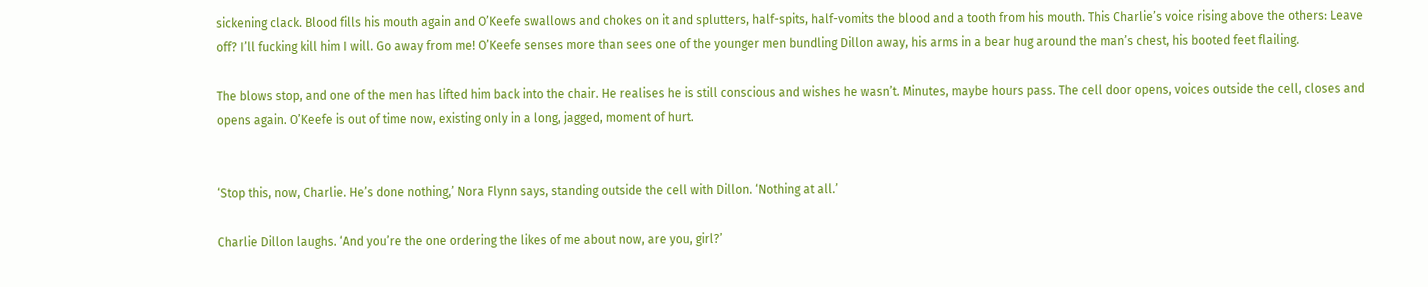sickening clack. Blood fills his mouth again and O’Keefe swallows and chokes on it and splutters, half-spits, half-vomits the blood and a tooth from his mouth. This Charlie’s voice rising above the others: Leave off? I’ll fucking kill him I will. Go away from me! O’Keefe senses more than sees one of the younger men bundling Dillon away, his arms in a bear hug around the man’s chest, his booted feet flailing.

The blows stop, and one of the men has lifted him back into the chair. He realises he is still conscious and wishes he wasn’t. Minutes, maybe hours pass. The cell door opens, voices outside the cell, closes and opens again. O’Keefe is out of time now, existing only in a long, jagged, moment of hurt.


‘Stop this, now, Charlie. He’s done nothing,’ Nora Flynn says, standing outside the cell with Dillon. ‘Nothing at all.’

Charlie Dillon laughs. ‘And you’re the one ordering the likes of me about now, are you, girl?’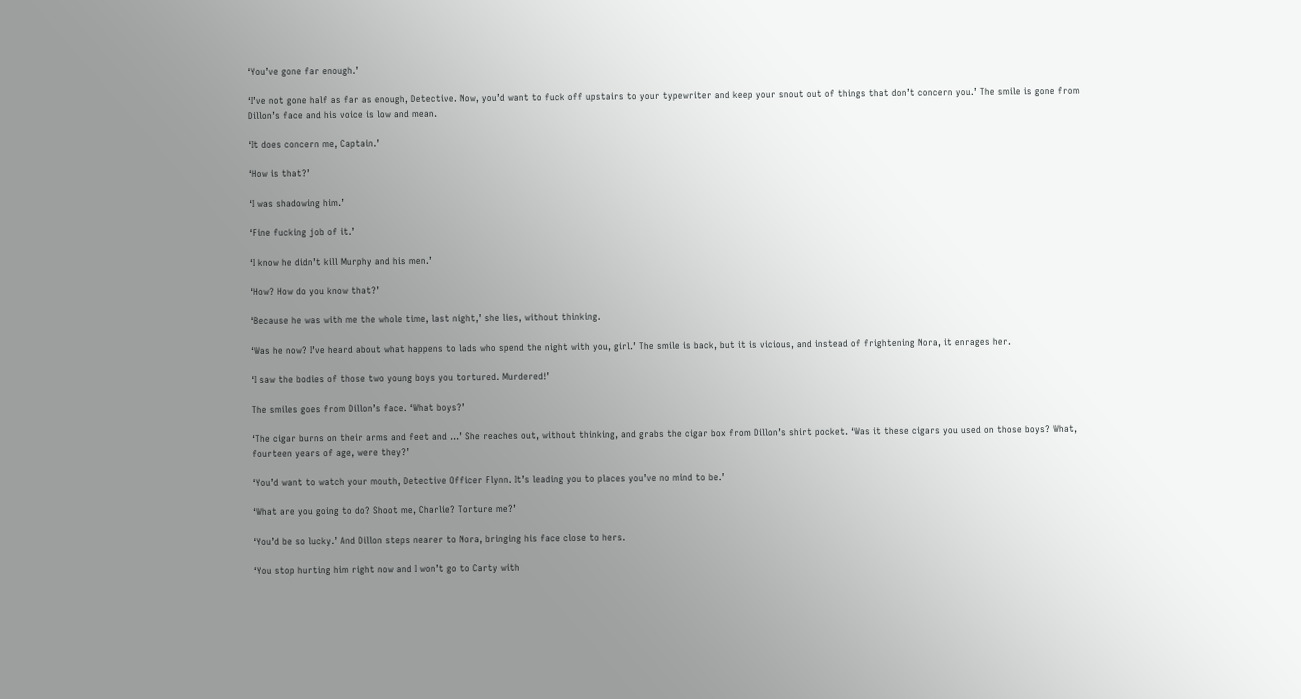‘You’ve gone far enough.’

‘I’ve not gone half as far as enough, Detective. Now, you’d want to fuck off upstairs to your typewriter and keep your snout out of things that don’t concern you.’ The smile is gone from Dillon’s face and his voice is low and mean.

‘It does concern me, Captain.’

‘How is that?’

‘I was shadowing him.’

‘Fine fucking job of it.’

‘I know he didn’t kill Murphy and his men.’

‘How? How do you know that?’

‘Because he was with me the whole time, last night,’ she lies, without thinking.

‘Was he now? I’ve heard about what happens to lads who spend the night with you, girl.’ The smile is back, but it is vicious, and instead of frightening Nora, it enrages her.

‘I saw the bodies of those two young boys you tortured. Murdered!’

The smiles goes from Dillon’s face. ‘What boys?’

‘The cigar burns on their arms and feet and …’ She reaches out, without thinking, and grabs the cigar box from Dillon’s shirt pocket. ‘Was it these cigars you used on those boys? What, fourteen years of age, were they?’

‘You’d want to watch your mouth, Detective Officer Flynn. It’s leading you to places you’ve no mind to be.’

‘What are you going to do? Shoot me, Charlie? Torture me?’

‘You’d be so lucky.’ And Dillon steps nearer to Nora, bringing his face close to hers.

‘You stop hurting him right now and I won’t go to Carty with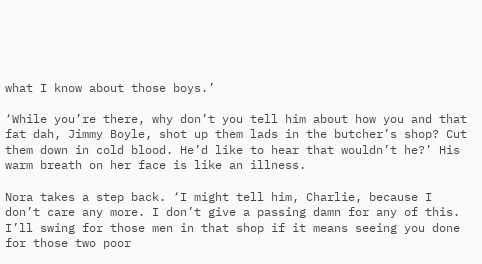what I know about those boys.’

‘While you’re there, why don’t you tell him about how you and that fat dah, Jimmy Boyle, shot up them lads in the butcher’s shop? Cut them down in cold blood. He’d like to hear that wouldn’t he?’ His warm breath on her face is like an illness.

Nora takes a step back. ‘I might tell him, Charlie, because I don’t care any more. I don’t give a passing damn for any of this. I’ll swing for those men in that shop if it means seeing you done for those two poor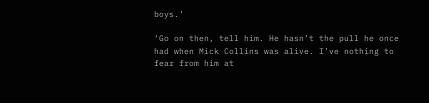boys.’

‘Go on then, tell him. He hasn’t the pull he once had when Mick Collins was alive. I’ve nothing to fear from him at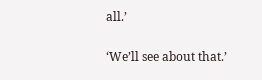all.’

‘We’ll see about that.’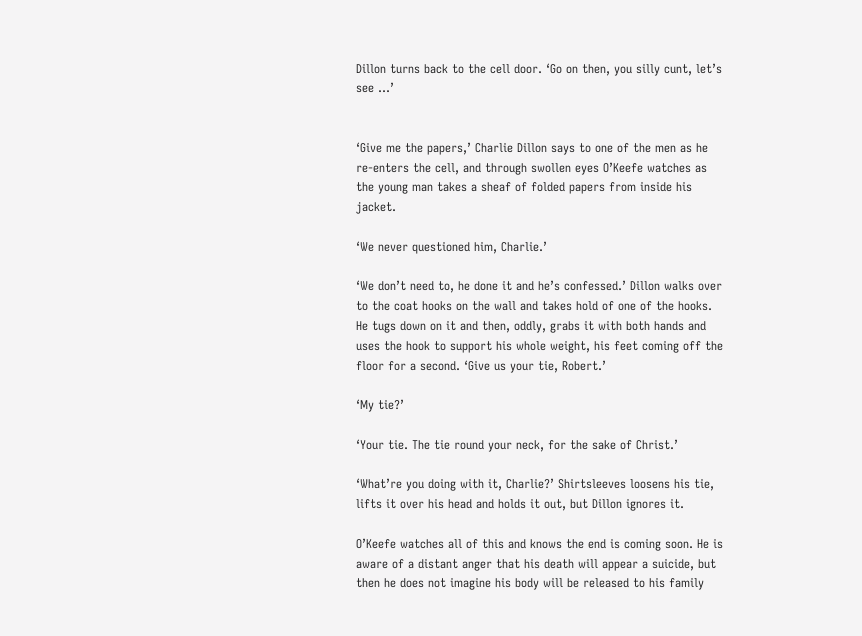Dillon turns back to the cell door. ‘Go on then, you silly cunt, let’s see …’


‘Give me the papers,’ Charlie Dillon says to one of the men as he re-enters the cell, and through swollen eyes O’Keefe watches as the young man takes a sheaf of folded papers from inside his jacket.

‘We never questioned him, Charlie.’

‘We don’t need to, he done it and he’s confessed.’ Dillon walks over to the coat hooks on the wall and takes hold of one of the hooks. He tugs down on it and then, oddly, grabs it with both hands and uses the hook to support his whole weight, his feet coming off the floor for a second. ‘Give us your tie, Robert.’

‘My tie?’

‘Your tie. The tie round your neck, for the sake of Christ.’

‘What’re you doing with it, Charlie?’ Shirtsleeves loosens his tie, lifts it over his head and holds it out, but Dillon ignores it.

O’Keefe watches all of this and knows the end is coming soon. He is aware of a distant anger that his death will appear a suicide, but then he does not imagine his body will be released to his family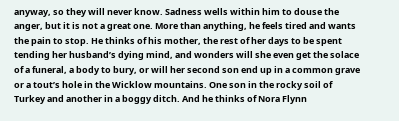anyway, so they will never know. Sadness wells within him to douse the anger, but it is not a great one. More than anything, he feels tired and wants the pain to stop. He thinks of his mother, the rest of her days to be spent tending her husband’s dying mind, and wonders will she even get the solace of a funeral, a body to bury, or will her second son end up in a common grave or a tout’s hole in the Wicklow mountains. One son in the rocky soil of Turkey and another in a boggy ditch. And he thinks of Nora Flynn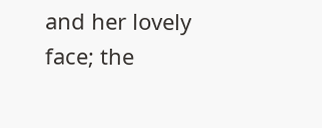and her lovely face; the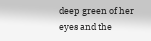deep green of her eyes and the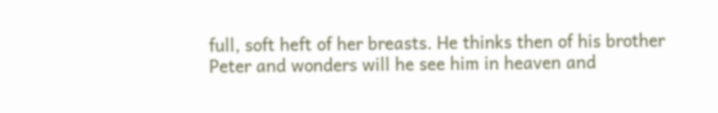full, soft heft of her breasts. He thinks then of his brother Peter and wonders will he see him in heaven and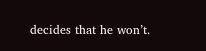decides that he won’t.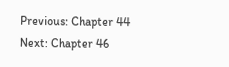Previous: Chapter 44
Next: Chapter 46